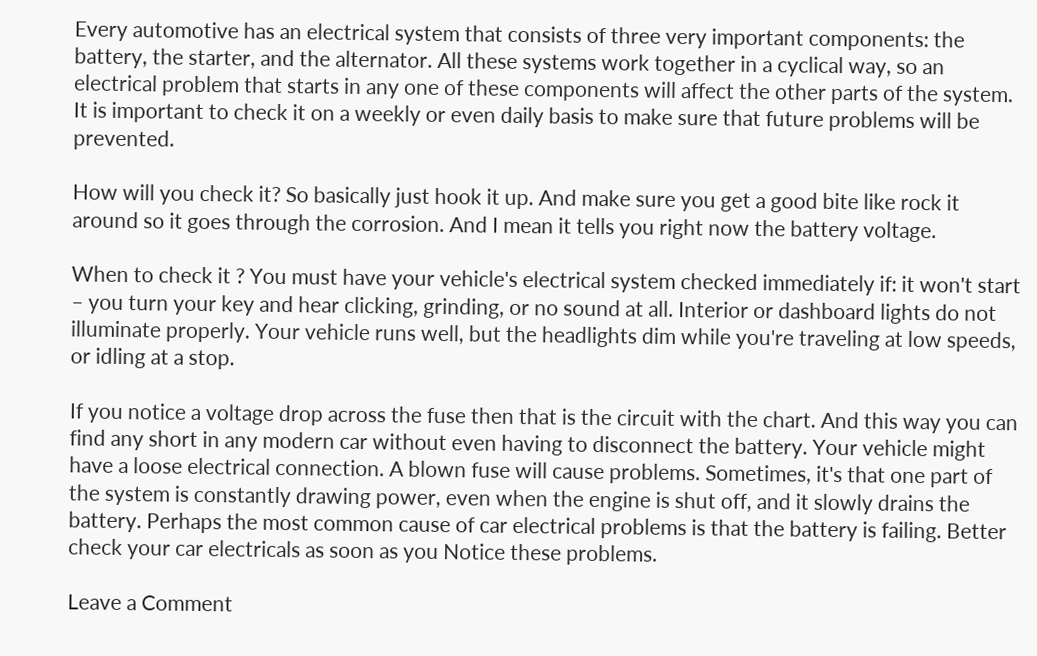Every automotive has an electrical system that consists of three very important components: the battery, the starter, and the alternator. All these systems work together in a cyclical way, so an electrical problem that starts in any one of these components will affect the other parts of the system. It is important to check it on a weekly or even daily basis to make sure that future problems will be prevented.

How will you check it? So basically just hook it up. And make sure you get a good bite like rock it around so it goes through the corrosion. And I mean it tells you right now the battery voltage.

When to check it ? You must have your vehicle's electrical system checked immediately if: it won't start – you turn your key and hear clicking, grinding, or no sound at all. Interior or dashboard lights do not illuminate properly. Your vehicle runs well, but the headlights dim while you're traveling at low speeds, or idling at a stop.

If you notice a voltage drop across the fuse then that is the circuit with the chart. And this way you can find any short in any modern car without even having to disconnect the battery. Your vehicle might have a loose electrical connection. A blown fuse will cause problems. Sometimes, it's that one part of the system is constantly drawing power, even when the engine is shut off, and it slowly drains the battery. Perhaps the most common cause of car electrical problems is that the battery is failing. Better check your car electricals as soon as you Notice these problems.

Leave a Comment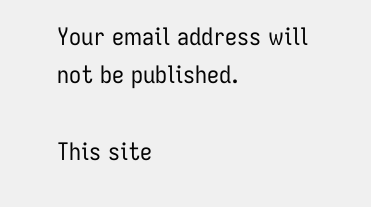Your email address will not be published.

This site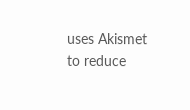uses Akismet to reduce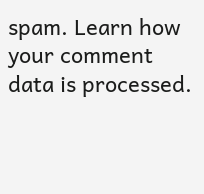spam. Learn how your comment data is processed.